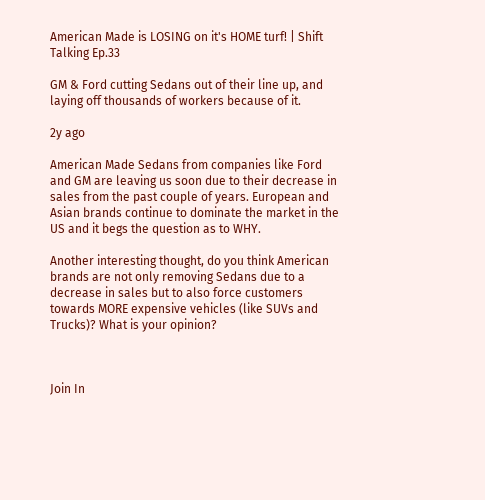American Made is LOSING on it's HOME turf! | Shift Talking Ep.33

GM & Ford cutting Sedans out of their line up, and laying off thousands of workers because of it.

2y ago

American Made Sedans from companies like Ford and GM are leaving us soon due to their decrease in sales from the past couple of years. European and Asian brands continue to dominate the market in the US and it begs the question as to WHY.

Another interesting thought, do you think American brands are not only removing Sedans due to a decrease in sales but to also force customers towards MORE expensive vehicles (like SUVs and Trucks)? What is your opinion?



Join In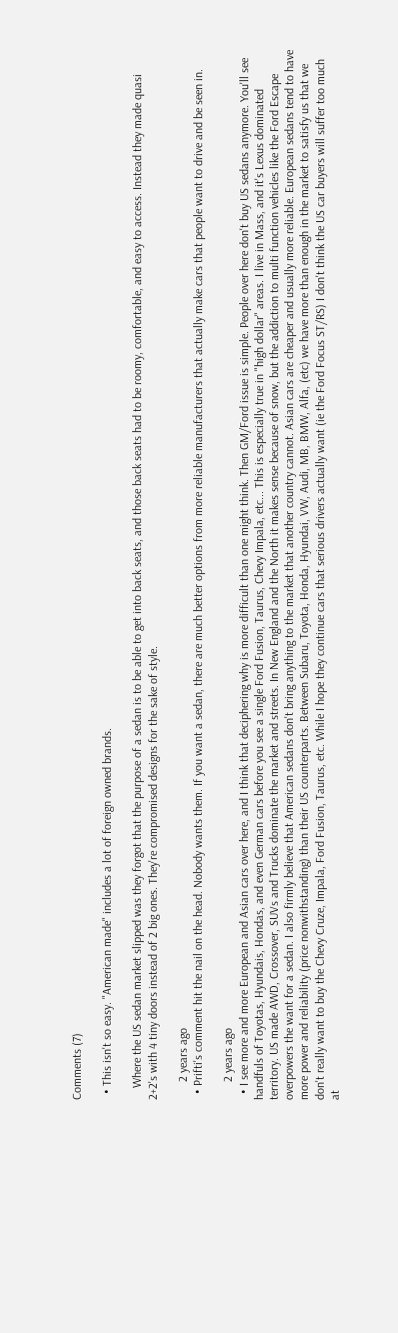Comments (7)

  • This isn't so easy. "American made" includes a lot of foreign owned brands.

    Where the US sedan market slipped was they forgot that the purpose of a sedan is to be able to get into back seats, and those back seats had to be roomy, comfortable, and easy to access. Instead they made quasi 2+2's with 4 tiny doors instead of 2 big ones. They're compromised designs for the sake of style.

      2 years ago
  • Prifti's comment hit the nail on the head. Nobody wants them. If you want a sedan, there are much better options from more reliable manufacturers that actually make cars that people want to drive and be seen in.

      2 years ago
  • I see more and more European and Asian cars over here, and I think that deciphering why is more difficult than one might think. Then GM/Ford issue is simple. People over here don't buy US sedans anymore. You'll see handfuls of Toyotas, Hyundais, Hondas, and even German cars before you see a single Ford Fusion, Taurus, Chevy Impala, etc... This is especially true in "high dollar" areas. I live in Mass, and it's Lexus dominated territory. US made AWD, Crossover, SUVs and Trucks dominate the market and streets. In New England and the North it makes sense because of snow, but the addiction to multi function vehicles like the Ford Escape overpowers the want for a sedan. I also firmly believe that American sedans don't bring anything to the market that another country cannot. Asian cars are cheaper and usually more reliable. European sedans tend to have more power and reliability (price nonwithstanding) than their US counterparts. Between Subaru, Toyota, Honda, Hyundai, VW, Audi, MB, BMW, Alfa, (etc) we have more than enough in the market to satisfy us that we don't really want to buy the Chevy Cruze, Impala, Ford Fusion, Taurus, etc. While I hope they continue cars that serious drivers actually want (ie the Ford Focus ST/RS) I don't think the US car buyers will suffer too much at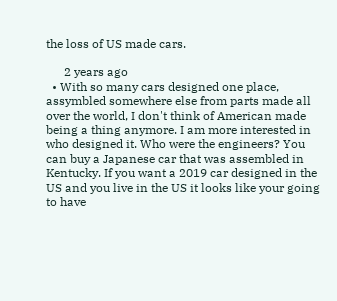the loss of US made cars.

      2 years ago
  • With so many cars designed one place, assymbled somewhere else from parts made all over the world, I don't think of American made being a thing anymore. I am more interested in who designed it. Who were the engineers? You can buy a Japanese car that was assembled in Kentucky. If you want a 2019 car designed in the US and you live in the US it looks like your going to have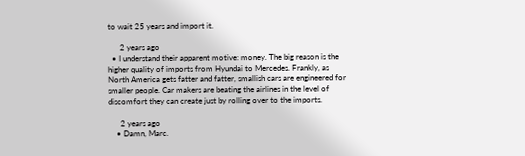to wait 25 years and import it.

      2 years ago
  • I understand their apparent motive: money. The big reason is the higher quality of imports from Hyundai to Mercedes. Frankly, as North America gets fatter and fatter, smallish cars are engineered for smaller people. Car makers are beating the airlines in the level of discomfort they can create just by rolling over to the imports.

      2 years ago
    • Damn, Marc.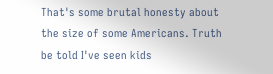That's some brutal honesty about the size of some Americans. Truth be told I've seen kids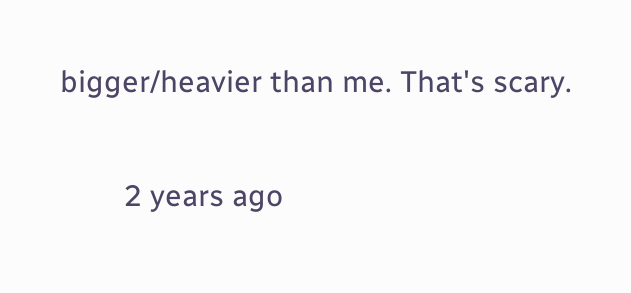bigger/heavier than me. That's scary.

        2 years ago